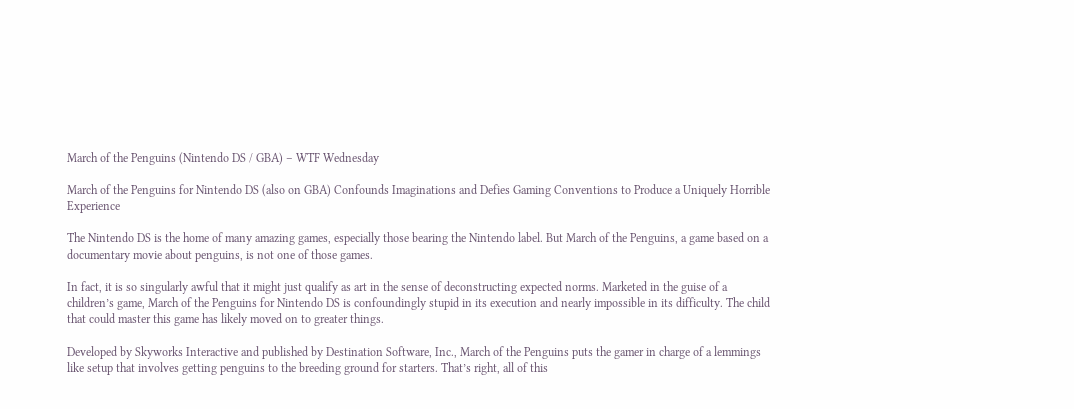March of the Penguins (Nintendo DS / GBA) – WTF Wednesday

March of the Penguins for Nintendo DS (also on GBA) Confounds Imaginations and Defies Gaming Conventions to Produce a Uniquely Horrible Experience

The Nintendo DS is the home of many amazing games, especially those bearing the Nintendo label. But March of the Penguins, a game based on a documentary movie about penguins, is not one of those games.

In fact, it is so singularly awful that it might just qualify as art in the sense of deconstructing expected norms. Marketed in the guise of a children’s game, March of the Penguins for Nintendo DS is confoundingly stupid in its execution and nearly impossible in its difficulty. The child that could master this game has likely moved on to greater things.

Developed by Skyworks Interactive and published by Destination Software, Inc., March of the Penguins puts the gamer in charge of a lemmings like setup that involves getting penguins to the breeding ground for starters. That’s right, all of this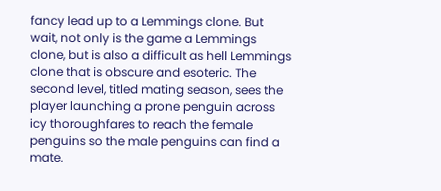fancy lead up to a Lemmings clone. But wait, not only is the game a Lemmings clone, but is also a difficult as hell Lemmings clone that is obscure and esoteric. The second level, titled mating season, sees the player launching a prone penguin across icy thoroughfares to reach the female penguins so the male penguins can find a mate.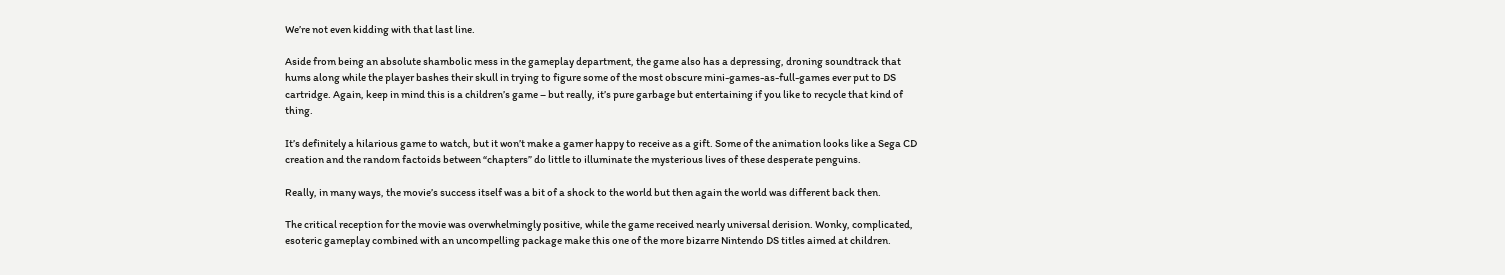We’re not even kidding with that last line.

Aside from being an absolute shambolic mess in the gameplay department, the game also has a depressing, droning soundtrack that hums along while the player bashes their skull in trying to figure some of the most obscure mini-games-as-full-games ever put to DS cartridge. Again, keep in mind this is a children’s game – but really, it’s pure garbage but entertaining if you like to recycle that kind of thing.

It’s definitely a hilarious game to watch, but it won’t make a gamer happy to receive as a gift. Some of the animation looks like a Sega CD creation and the random factoids between “chapters” do little to illuminate the mysterious lives of these desperate penguins.

Really, in many ways, the movie’s success itself was a bit of a shock to the world but then again the world was different back then.

The critical reception for the movie was overwhelmingly positive, while the game received nearly universal derision. Wonky, complicated, esoteric gameplay combined with an uncompelling package make this one of the more bizarre Nintendo DS titles aimed at children.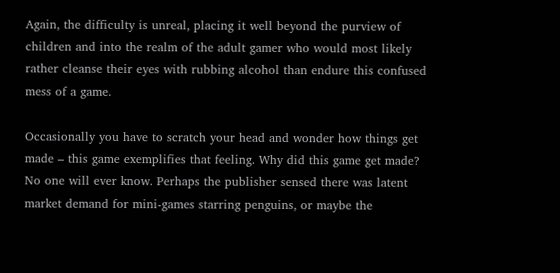Again, the difficulty is unreal, placing it well beyond the purview of children and into the realm of the adult gamer who would most likely rather cleanse their eyes with rubbing alcohol than endure this confused mess of a game.

Occasionally you have to scratch your head and wonder how things get made – this game exemplifies that feeling. Why did this game get made? No one will ever know. Perhaps the publisher sensed there was latent market demand for mini-games starring penguins, or maybe the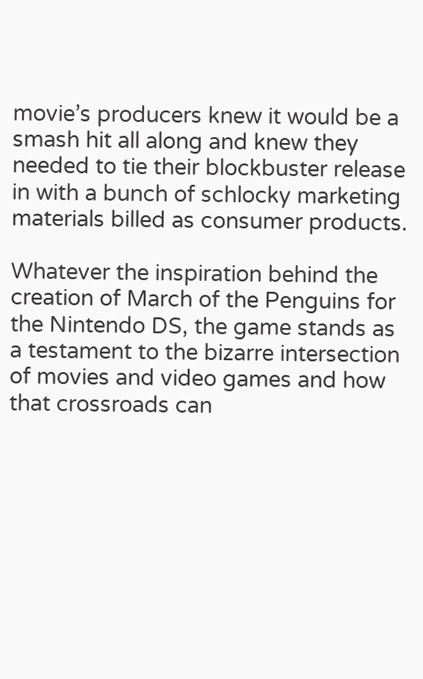movie’s producers knew it would be a smash hit all along and knew they needed to tie their blockbuster release in with a bunch of schlocky marketing materials billed as consumer products.

Whatever the inspiration behind the creation of March of the Penguins for the Nintendo DS, the game stands as a testament to the bizarre intersection of movies and video games and how that crossroads can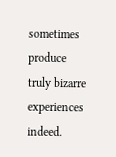sometimes produce truly bizarre experiences indeed.